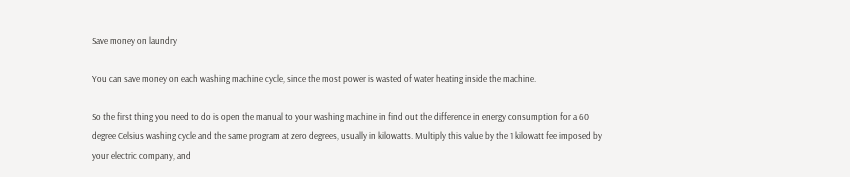Save money on laundry

You can save money on each washing machine cycle, since the most power is wasted of water heating inside the machine.

So the first thing you need to do is open the manual to your washing machine in find out the difference in energy consumption for a 60 degree Celsius washing cycle and the same program at zero degrees, usually in kilowatts. Multiply this value by the 1 kilowatt fee imposed by your electric company, and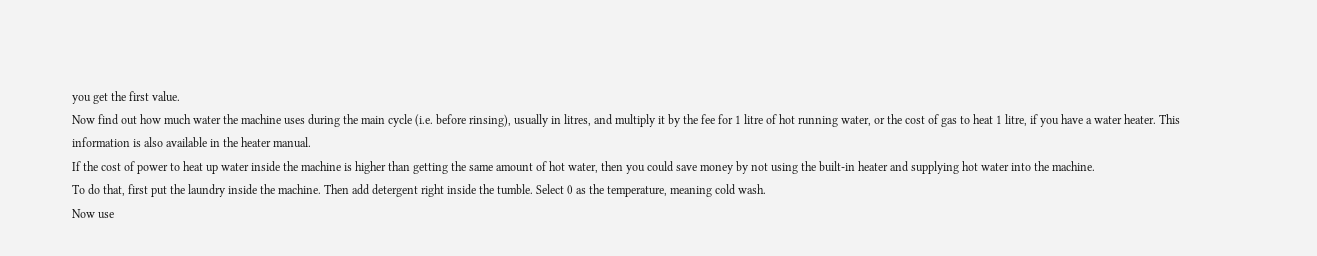you get the first value.
Now find out how much water the machine uses during the main cycle (i.e. before rinsing), usually in litres, and multiply it by the fee for 1 litre of hot running water, or the cost of gas to heat 1 litre, if you have a water heater. This information is also available in the heater manual.
If the cost of power to heat up water inside the machine is higher than getting the same amount of hot water, then you could save money by not using the built-in heater and supplying hot water into the machine.
To do that, first put the laundry inside the machine. Then add detergent right inside the tumble. Select 0 as the temperature, meaning cold wash.
Now use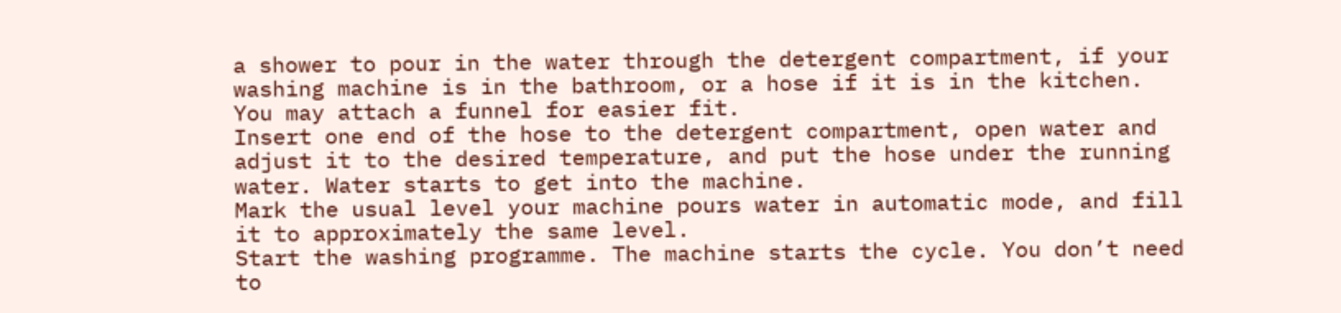a shower to pour in the water through the detergent compartment, if your washing machine is in the bathroom, or a hose if it is in the kitchen. You may attach a funnel for easier fit.
Insert one end of the hose to the detergent compartment, open water and adjust it to the desired temperature, and put the hose under the running water. Water starts to get into the machine.
Mark the usual level your machine pours water in automatic mode, and fill it to approximately the same level.
Start the washing programme. The machine starts the cycle. You don’t need to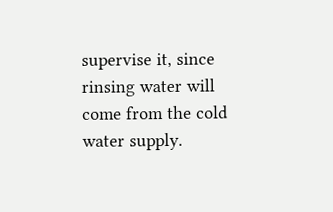supervise it, since rinsing water will come from the cold water supply.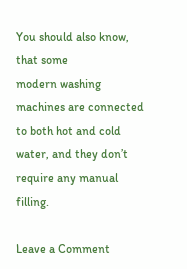You should also know, that some
modern washing machines are connected to both hot and cold water, and they don’t require any manual filling.

Leave a Comment